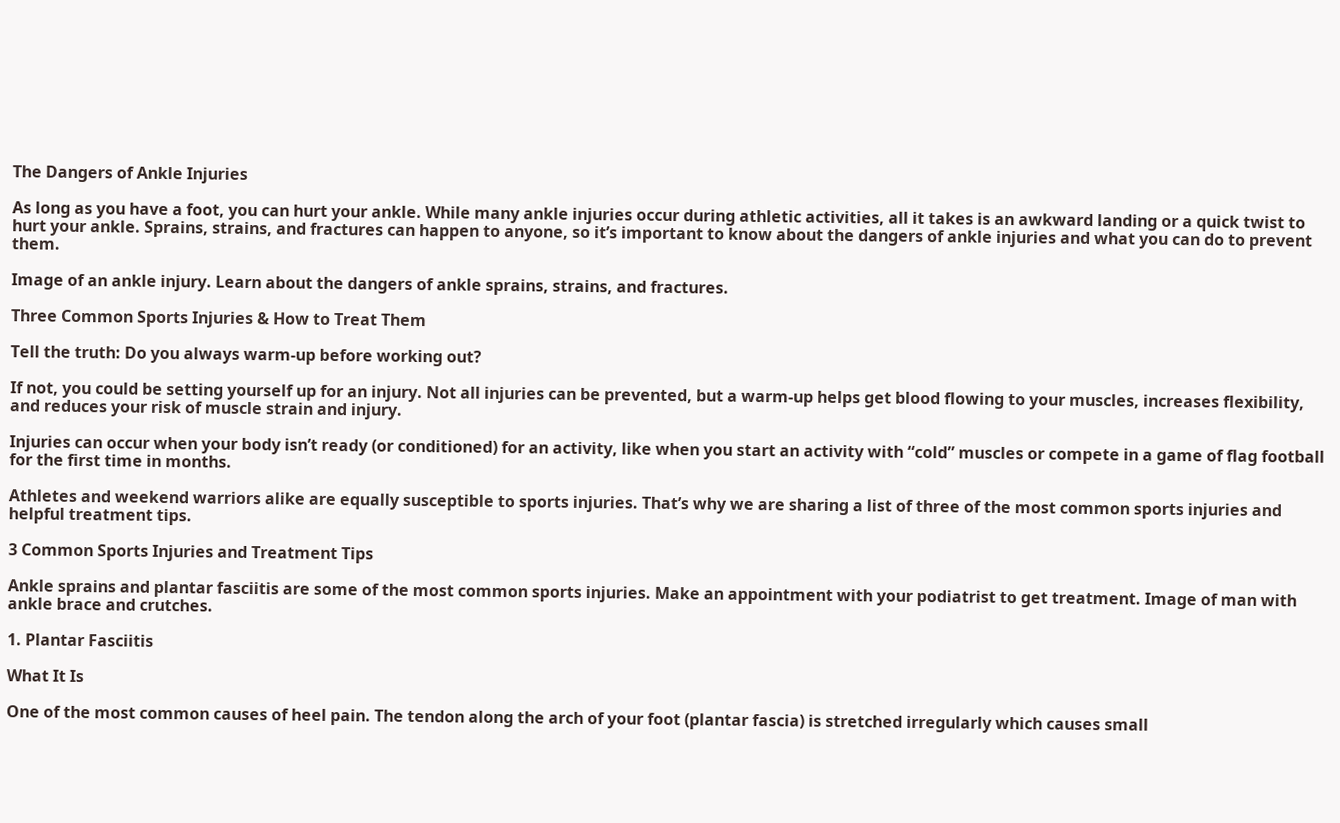The Dangers of Ankle Injuries

As long as you have a foot, you can hurt your ankle. While many ankle injuries occur during athletic activities, all it takes is an awkward landing or a quick twist to hurt your ankle. Sprains, strains, and fractures can happen to anyone, so it’s important to know about the dangers of ankle injuries and what you can do to prevent them.

Image of an ankle injury. Learn about the dangers of ankle sprains, strains, and fractures.

Three Common Sports Injuries & How to Treat Them

Tell the truth: Do you always warm-up before working out?

If not, you could be setting yourself up for an injury. Not all injuries can be prevented, but a warm-up helps get blood flowing to your muscles, increases flexibility, and reduces your risk of muscle strain and injury.

Injuries can occur when your body isn’t ready (or conditioned) for an activity, like when you start an activity with “cold” muscles or compete in a game of flag football for the first time in months.

Athletes and weekend warriors alike are equally susceptible to sports injuries. That’s why we are sharing a list of three of the most common sports injuries and helpful treatment tips.

3 Common Sports Injuries and Treatment Tips

Ankle sprains and plantar fasciitis are some of the most common sports injuries. Make an appointment with your podiatrist to get treatment. Image of man with ankle brace and crutches.

1. Plantar Fasciitis

What It Is

One of the most common causes of heel pain. The tendon along the arch of your foot (plantar fascia) is stretched irregularly which causes small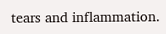tears and inflammation.